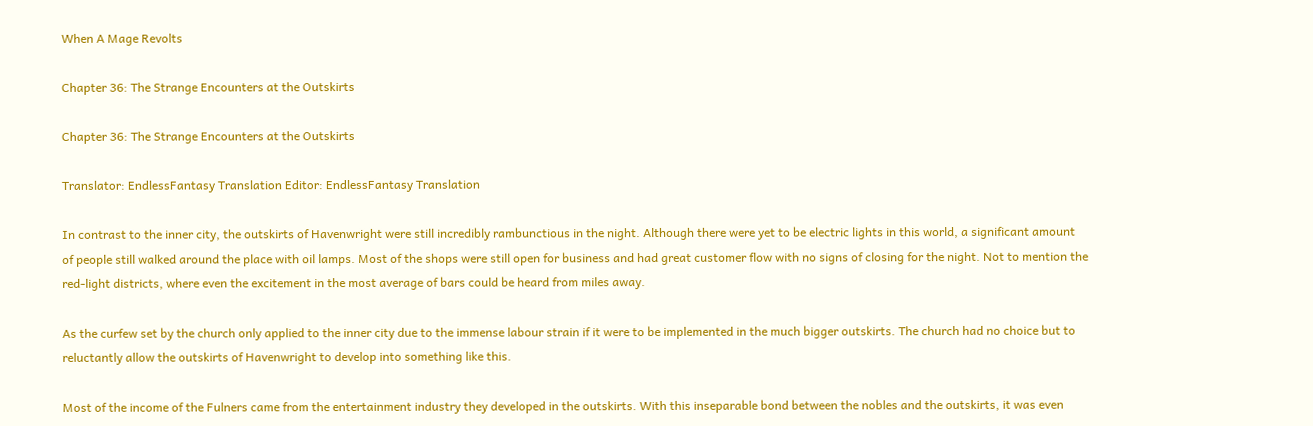When A Mage Revolts

Chapter 36: The Strange Encounters at the Outskirts

Chapter 36: The Strange Encounters at the Outskirts

Translator: EndlessFantasy Translation Editor: EndlessFantasy Translation

In contrast to the inner city, the outskirts of Havenwright were still incredibly rambunctious in the night. Although there were yet to be electric lights in this world, a significant amount of people still walked around the place with oil lamps. Most of the shops were still open for business and had great customer flow with no signs of closing for the night. Not to mention the red-light districts, where even the excitement in the most average of bars could be heard from miles away.

As the curfew set by the church only applied to the inner city due to the immense labour strain if it were to be implemented in the much bigger outskirts. The church had no choice but to reluctantly allow the outskirts of Havenwright to develop into something like this.

Most of the income of the Fulners came from the entertainment industry they developed in the outskirts. With this inseparable bond between the nobles and the outskirts, it was even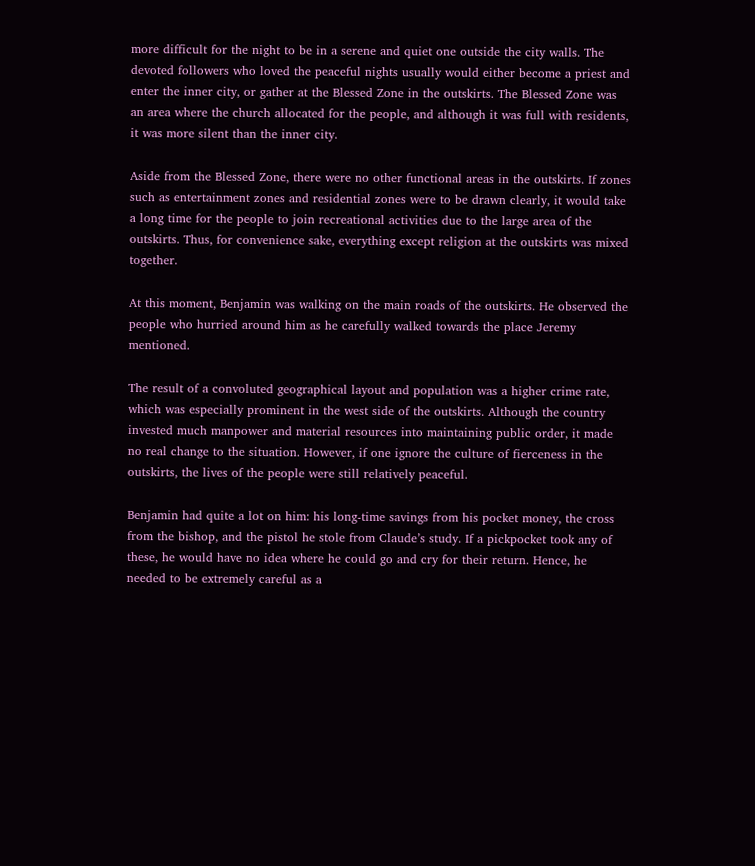more difficult for the night to be in a serene and quiet one outside the city walls. The devoted followers who loved the peaceful nights usually would either become a priest and enter the inner city, or gather at the Blessed Zone in the outskirts. The Blessed Zone was an area where the church allocated for the people, and although it was full with residents, it was more silent than the inner city.

Aside from the Blessed Zone, there were no other functional areas in the outskirts. If zones such as entertainment zones and residential zones were to be drawn clearly, it would take a long time for the people to join recreational activities due to the large area of the outskirts. Thus, for convenience sake, everything except religion at the outskirts was mixed together.

At this moment, Benjamin was walking on the main roads of the outskirts. He observed the people who hurried around him as he carefully walked towards the place Jeremy mentioned.

The result of a convoluted geographical layout and population was a higher crime rate, which was especially prominent in the west side of the outskirts. Although the country invested much manpower and material resources into maintaining public order, it made no real change to the situation. However, if one ignore the culture of fierceness in the outskirts, the lives of the people were still relatively peaceful.

Benjamin had quite a lot on him: his long-time savings from his pocket money, the cross from the bishop, and the pistol he stole from Claude’s study. If a pickpocket took any of these, he would have no idea where he could go and cry for their return. Hence, he needed to be extremely careful as a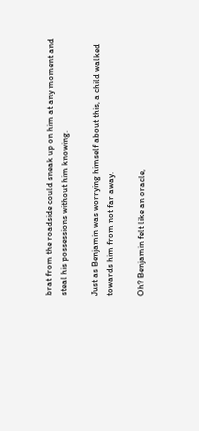brat from the roadside could sneak up on him at any moment and steal his possessions without him knowing.

Just as Benjamin was worrying himself about this, a child walked towards him from not far away.

Oh? Benjamin felt like an oracle,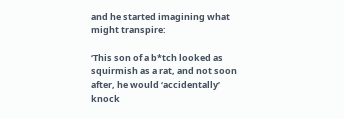and he started imagining what might transpire:

‘This son of a b*tch looked as squirmish as a rat, and not soon after, he would ‘accidentally’ knock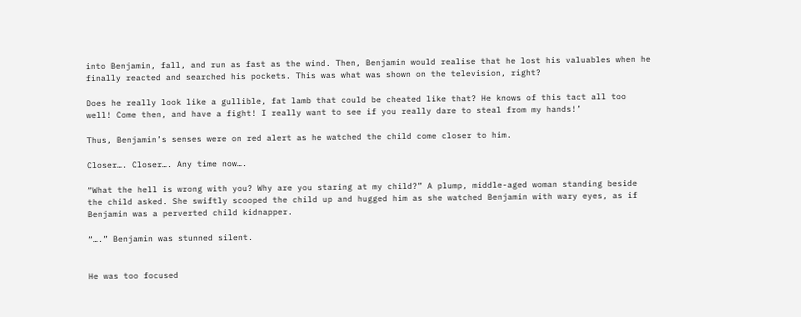into Benjamin, fall, and run as fast as the wind. Then, Benjamin would realise that he lost his valuables when he finally reacted and searched his pockets. This was what was shown on the television, right?

Does he really look like a gullible, fat lamb that could be cheated like that? He knows of this tact all too well! Come then, and have a fight! I really want to see if you really dare to steal from my hands!’

Thus, Benjamin’s senses were on red alert as he watched the child come closer to him.

Closer…. Closer…. Any time now….

“What the hell is wrong with you? Why are you staring at my child?” A plump, middle-aged woman standing beside the child asked. She swiftly scooped the child up and hugged him as she watched Benjamin with wary eyes, as if Benjamin was a perverted child kidnapper.

“….” Benjamin was stunned silent.


He was too focused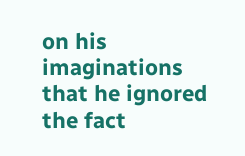on his imaginations that he ignored the fact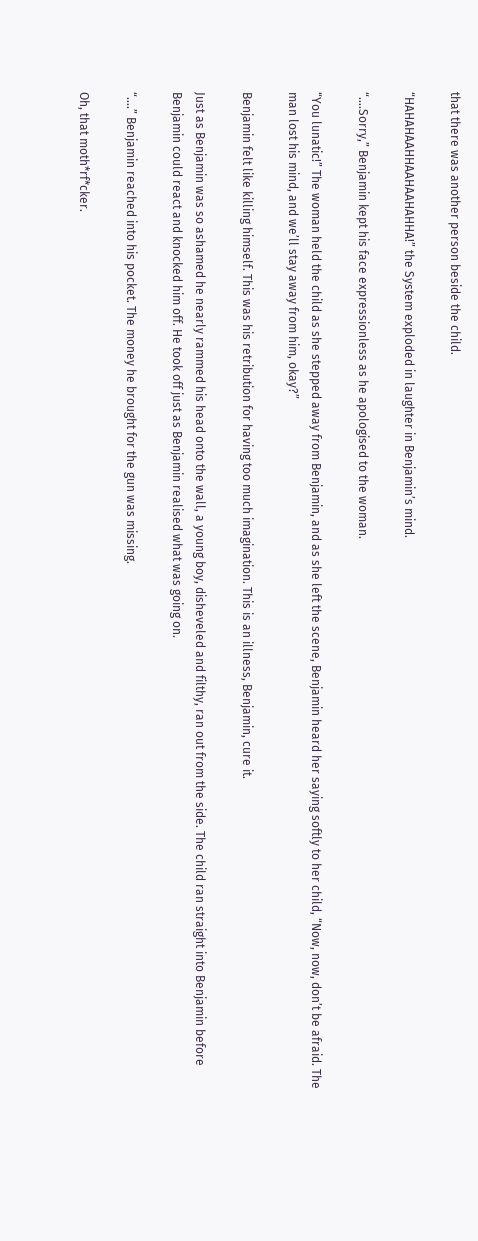that there was another person beside the child.

“HAHAHAAHHAAHAAHAHHA!” the System exploded in laughter in Benjamin’s mind.

“….Sorry,” Benjamin kept his face expressionless as he apologised to the woman.

“You lunatic!” The woman held the child as she stepped away from Benjamin, and as she left the scene, Benjamin heard her saying softly to her child, “Now, now, don’t be afraid. The man lost his mind, and we’ll stay away from him, okay?”

Benjamin felt like killing himself. This was his retribution for having too much imagination. This is an illness, Benjamin, cure it.

Just as Benjamin was so ashamed he nearly rammed his head onto the wall, a young boy, disheveled and filthy, ran out from the side. The child ran straight into Benjamin before Benjamin could react and knocked him off. He took off just as Benjamin realised what was going on.

“….” Benjamin reached into his pocket. The money he brought for the gun was missing.

Oh, that moth*rf*cker.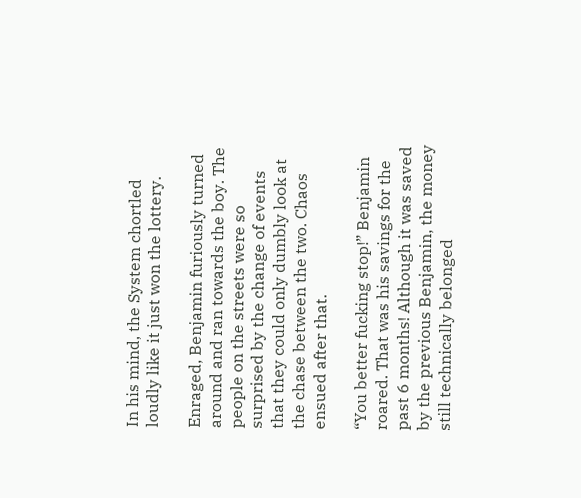In his mind, the System chortled loudly like it just won the lottery.

Enraged, Benjamin furiously turned around and ran towards the boy. The people on the streets were so surprised by the change of events that they could only dumbly look at the chase between the two. Chaos ensued after that.

“You better fucking stop!” Benjamin roared. That was his savings for the past 6 months! Although it was saved by the previous Benjamin, the money still technically belonged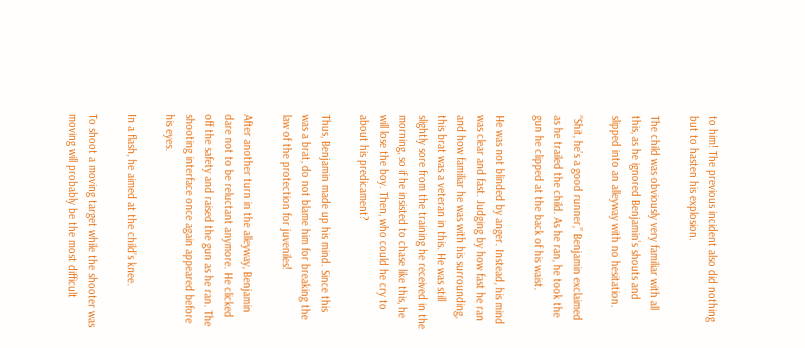to him! The previous incident also did nothing but to hasten his explosion.

The child was obviously very familiar with all this, as he ignored Benjamin’s shouts and slipped into an alleyway with no hesitation.

“Shit, he’s a good runner,” Benjamin exclaimed as he trailed the child. As he ran, he took the gun he clipped at the back of his waist.

He was not blinded by anger. Instead, his mind was clear and fast. Judging by how fast he ran and how familiar he was with his surrounding, this brat was a veteran in this. He was still slightly sore from the training he received in the morning, so if he insisted to chase like this, he will lose the boy. Then, who could he cry to about his predicament?

Thus, Benjamin made up his mind. Since this was a brat, do not blame him for breaking the law of the protection for juveniles!

After another turn in the alleyway, Benjamin dare not to be reluctant anymore. He clicked off the safety and raised the gun as he ran. The shooting interface once again appeared before his eyes.

In a flash, he aimed at the child’s knee.

To shoot a moving target while the shooter was moving will probably be the most difficult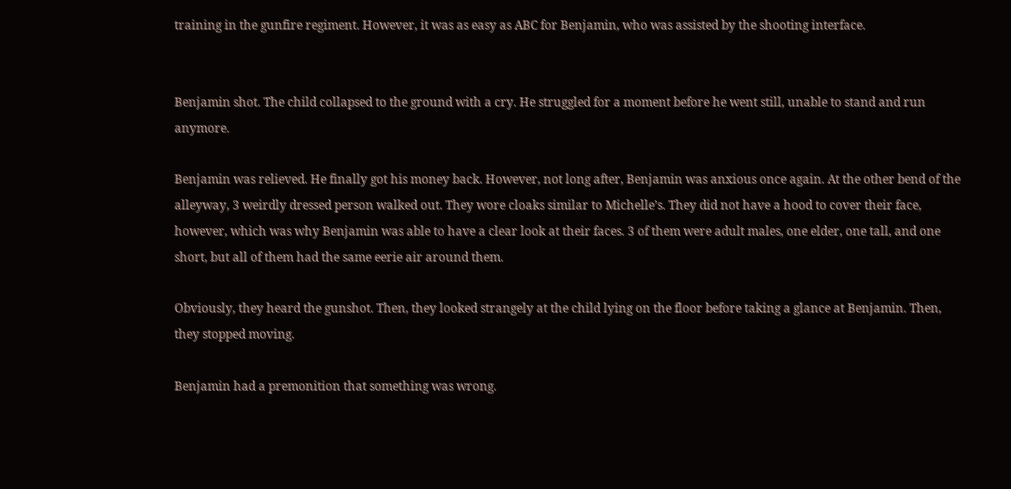training in the gunfire regiment. However, it was as easy as ABC for Benjamin, who was assisted by the shooting interface.


Benjamin shot. The child collapsed to the ground with a cry. He struggled for a moment before he went still, unable to stand and run anymore.

Benjamin was relieved. He finally got his money back. However, not long after, Benjamin was anxious once again. At the other bend of the alleyway, 3 weirdly dressed person walked out. They wore cloaks similar to Michelle’s. They did not have a hood to cover their face, however, which was why Benjamin was able to have a clear look at their faces. 3 of them were adult males, one elder, one tall, and one short, but all of them had the same eerie air around them.

Obviously, they heard the gunshot. Then, they looked strangely at the child lying on the floor before taking a glance at Benjamin. Then, they stopped moving.

Benjamin had a premonition that something was wrong.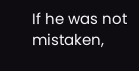If he was not mistaken,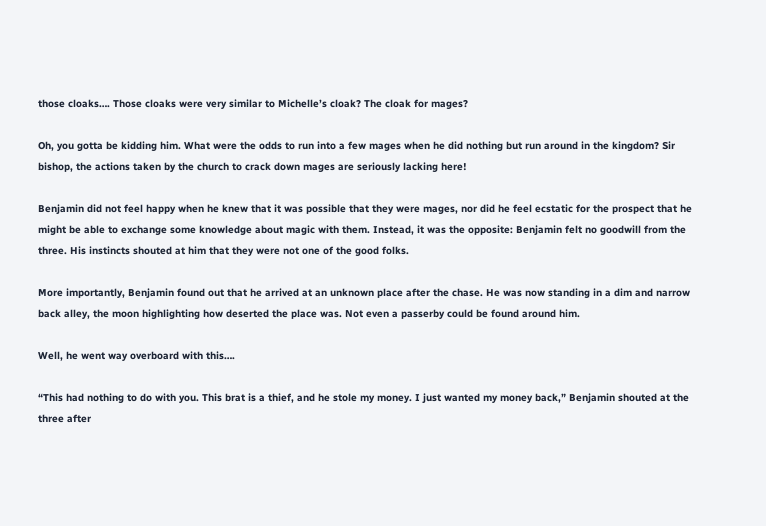those cloaks…. Those cloaks were very similar to Michelle’s cloak? The cloak for mages?

Oh, you gotta be kidding him. What were the odds to run into a few mages when he did nothing but run around in the kingdom? Sir bishop, the actions taken by the church to crack down mages are seriously lacking here!

Benjamin did not feel happy when he knew that it was possible that they were mages, nor did he feel ecstatic for the prospect that he might be able to exchange some knowledge about magic with them. Instead, it was the opposite: Benjamin felt no goodwill from the three. His instincts shouted at him that they were not one of the good folks.

More importantly, Benjamin found out that he arrived at an unknown place after the chase. He was now standing in a dim and narrow back alley, the moon highlighting how deserted the place was. Not even a passerby could be found around him.

Well, he went way overboard with this….

“This had nothing to do with you. This brat is a thief, and he stole my money. I just wanted my money back,” Benjamin shouted at the three after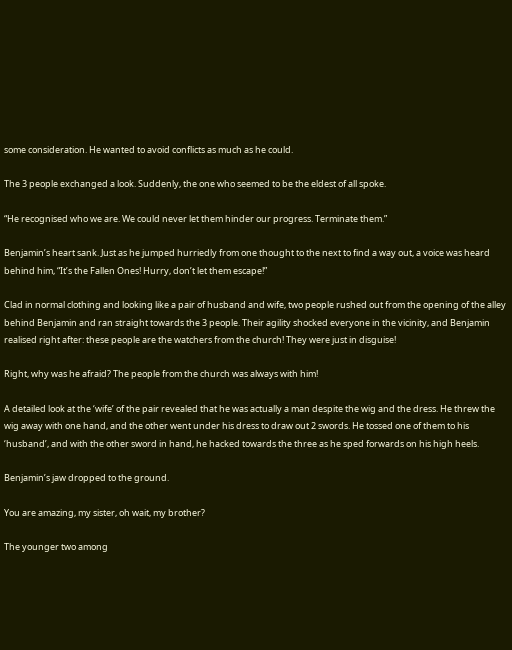some consideration. He wanted to avoid conflicts as much as he could.

The 3 people exchanged a look. Suddenly, the one who seemed to be the eldest of all spoke.

“He recognised who we are. We could never let them hinder our progress. Terminate them.”

Benjamin’s heart sank. Just as he jumped hurriedly from one thought to the next to find a way out, a voice was heard behind him, “It’s the Fallen Ones! Hurry, don’t let them escape!”

Clad in normal clothing and looking like a pair of husband and wife, two people rushed out from the opening of the alley behind Benjamin and ran straight towards the 3 people. Their agility shocked everyone in the vicinity, and Benjamin realised right after: these people are the watchers from the church! They were just in disguise!

Right, why was he afraid? The people from the church was always with him!

A detailed look at the ‘wife’ of the pair revealed that he was actually a man despite the wig and the dress. He threw the wig away with one hand, and the other went under his dress to draw out 2 swords. He tossed one of them to his ‘husband’, and with the other sword in hand, he hacked towards the three as he sped forwards on his high heels.

Benjamin’s jaw dropped to the ground.

You are amazing, my sister, oh wait, my brother?

The younger two among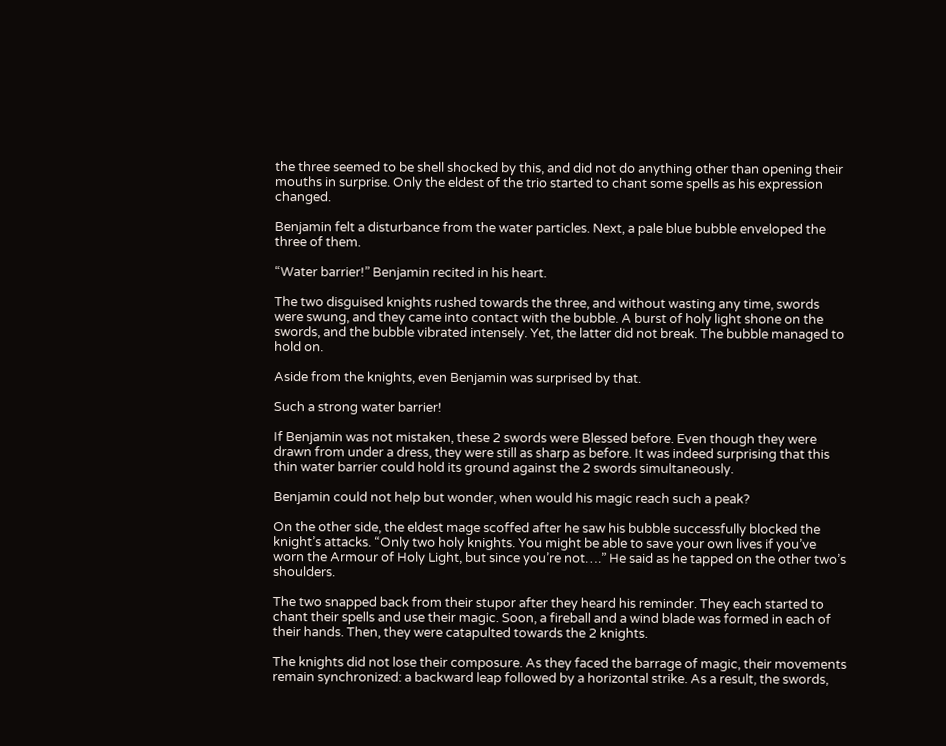the three seemed to be shell shocked by this, and did not do anything other than opening their mouths in surprise. Only the eldest of the trio started to chant some spells as his expression changed.

Benjamin felt a disturbance from the water particles. Next, a pale blue bubble enveloped the three of them.

“Water barrier!” Benjamin recited in his heart.

The two disguised knights rushed towards the three, and without wasting any time, swords were swung, and they came into contact with the bubble. A burst of holy light shone on the swords, and the bubble vibrated intensely. Yet, the latter did not break. The bubble managed to hold on.

Aside from the knights, even Benjamin was surprised by that.

Such a strong water barrier!

If Benjamin was not mistaken, these 2 swords were Blessed before. Even though they were drawn from under a dress, they were still as sharp as before. It was indeed surprising that this thin water barrier could hold its ground against the 2 swords simultaneously.

Benjamin could not help but wonder, when would his magic reach such a peak?

On the other side, the eldest mage scoffed after he saw his bubble successfully blocked the knight’s attacks. “Only two holy knights. You might be able to save your own lives if you’ve worn the Armour of Holy Light, but since you’re not….” He said as he tapped on the other two’s shoulders.

The two snapped back from their stupor after they heard his reminder. They each started to chant their spells and use their magic. Soon, a fireball and a wind blade was formed in each of their hands. Then, they were catapulted towards the 2 knights.

The knights did not lose their composure. As they faced the barrage of magic, their movements remain synchronized: a backward leap followed by a horizontal strike. As a result, the swords,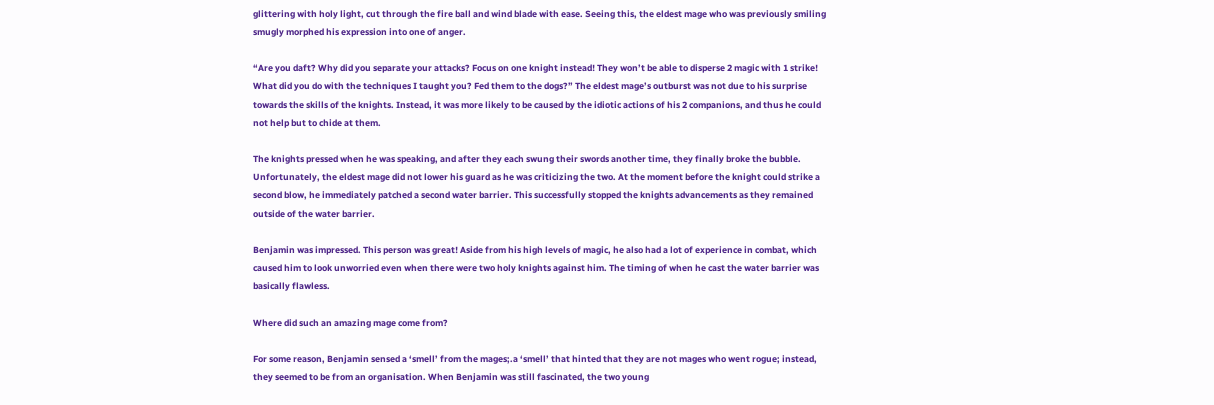glittering with holy light, cut through the fire ball and wind blade with ease. Seeing this, the eldest mage who was previously smiling smugly morphed his expression into one of anger.

“Are you daft? Why did you separate your attacks? Focus on one knight instead! They won’t be able to disperse 2 magic with 1 strike! What did you do with the techniques I taught you? Fed them to the dogs?” The eldest mage’s outburst was not due to his surprise towards the skills of the knights. Instead, it was more likely to be caused by the idiotic actions of his 2 companions, and thus he could not help but to chide at them.

The knights pressed when he was speaking, and after they each swung their swords another time, they finally broke the bubble. Unfortunately, the eldest mage did not lower his guard as he was criticizing the two. At the moment before the knight could strike a second blow, he immediately patched a second water barrier. This successfully stopped the knights advancements as they remained outside of the water barrier.

Benjamin was impressed. This person was great! Aside from his high levels of magic, he also had a lot of experience in combat, which caused him to look unworried even when there were two holy knights against him. The timing of when he cast the water barrier was basically flawless.

Where did such an amazing mage come from?

For some reason, Benjamin sensed a ‘smell’ from the mages;.a ‘smell’ that hinted that they are not mages who went rogue; instead, they seemed to be from an organisation. When Benjamin was still fascinated, the two young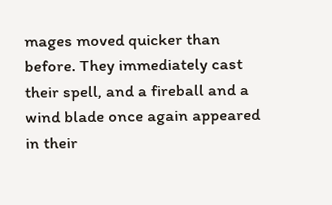mages moved quicker than before. They immediately cast their spell, and a fireball and a wind blade once again appeared in their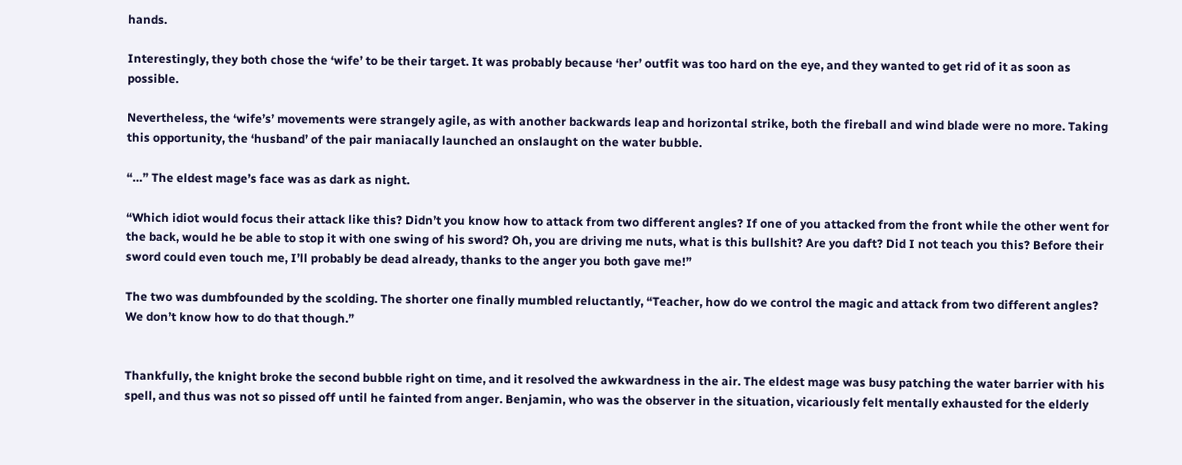hands.

Interestingly, they both chose the ‘wife’ to be their target. It was probably because ‘her’ outfit was too hard on the eye, and they wanted to get rid of it as soon as possible.

Nevertheless, the ‘wife’s’ movements were strangely agile, as with another backwards leap and horizontal strike, both the fireball and wind blade were no more. Taking this opportunity, the ‘husband’ of the pair maniacally launched an onslaught on the water bubble.

“…” The eldest mage’s face was as dark as night.

“Which idiot would focus their attack like this? Didn’t you know how to attack from two different angles? If one of you attacked from the front while the other went for the back, would he be able to stop it with one swing of his sword? Oh, you are driving me nuts, what is this bullshit? Are you daft? Did I not teach you this? Before their sword could even touch me, I’ll probably be dead already, thanks to the anger you both gave me!”

The two was dumbfounded by the scolding. The shorter one finally mumbled reluctantly, “Teacher, how do we control the magic and attack from two different angles? We don’t know how to do that though.”


Thankfully, the knight broke the second bubble right on time, and it resolved the awkwardness in the air. The eldest mage was busy patching the water barrier with his spell, and thus was not so pissed off until he fainted from anger. Benjamin, who was the observer in the situation, vicariously felt mentally exhausted for the elderly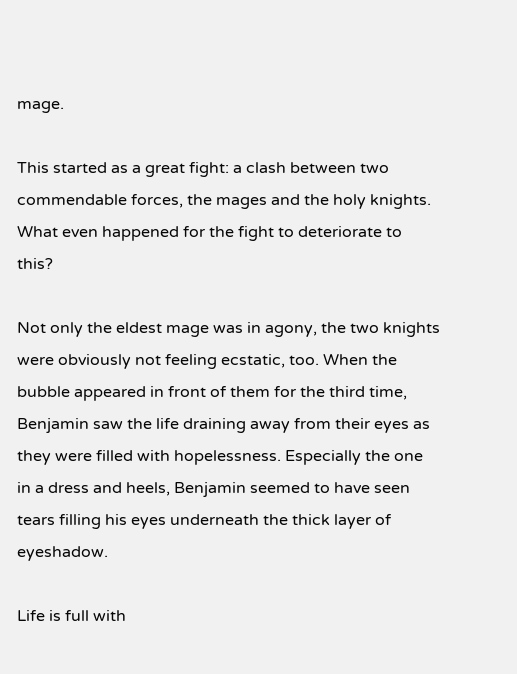mage.

This started as a great fight: a clash between two commendable forces, the mages and the holy knights. What even happened for the fight to deteriorate to this?

Not only the eldest mage was in agony, the two knights were obviously not feeling ecstatic, too. When the bubble appeared in front of them for the third time, Benjamin saw the life draining away from their eyes as they were filled with hopelessness. Especially the one in a dress and heels, Benjamin seemed to have seen tears filling his eyes underneath the thick layer of eyeshadow.

Life is full with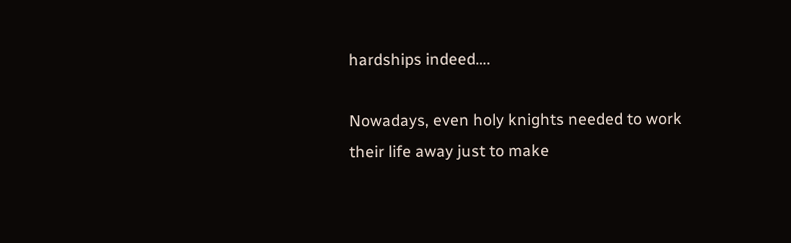hardships indeed….

Nowadays, even holy knights needed to work their life away just to make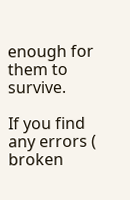enough for them to survive.

If you find any errors ( broken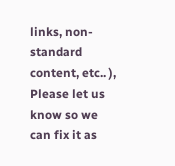links, non-standard content, etc.. ), Please let us know so we can fix it as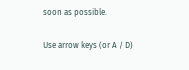soon as possible.

Use arrow keys (or A / D)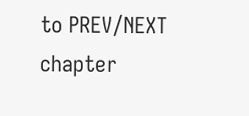to PREV/NEXT chapter